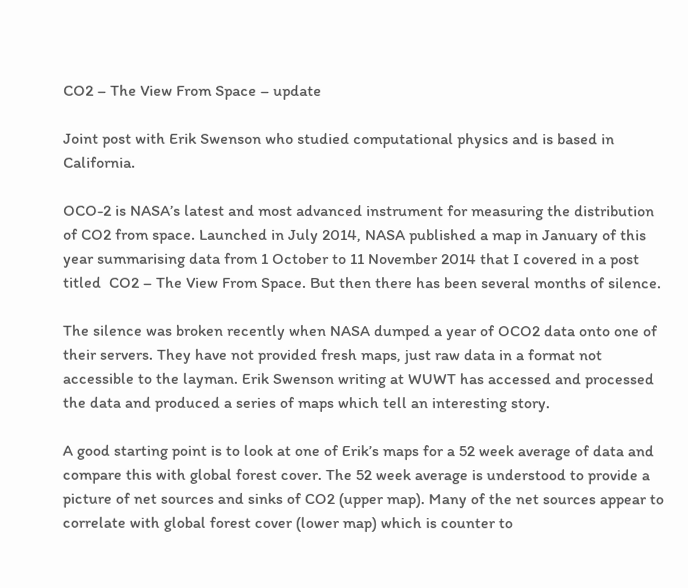CO2 – The View From Space – update

Joint post with Erik Swenson who studied computational physics and is based in California.

OCO-2 is NASA’s latest and most advanced instrument for measuring the distribution of CO2 from space. Launched in July 2014, NASA published a map in January of this year summarising data from 1 October to 11 November 2014 that I covered in a post titled  CO2 – The View From Space. But then there has been several months of silence.

The silence was broken recently when NASA dumped a year of OCO2 data onto one of their servers. They have not provided fresh maps, just raw data in a format not accessible to the layman. Erik Swenson writing at WUWT has accessed and processed the data and produced a series of maps which tell an interesting story.

A good starting point is to look at one of Erik’s maps for a 52 week average of data and compare this with global forest cover. The 52 week average is understood to provide a picture of net sources and sinks of CO2 (upper map). Many of the net sources appear to correlate with global forest cover (lower map) which is counter to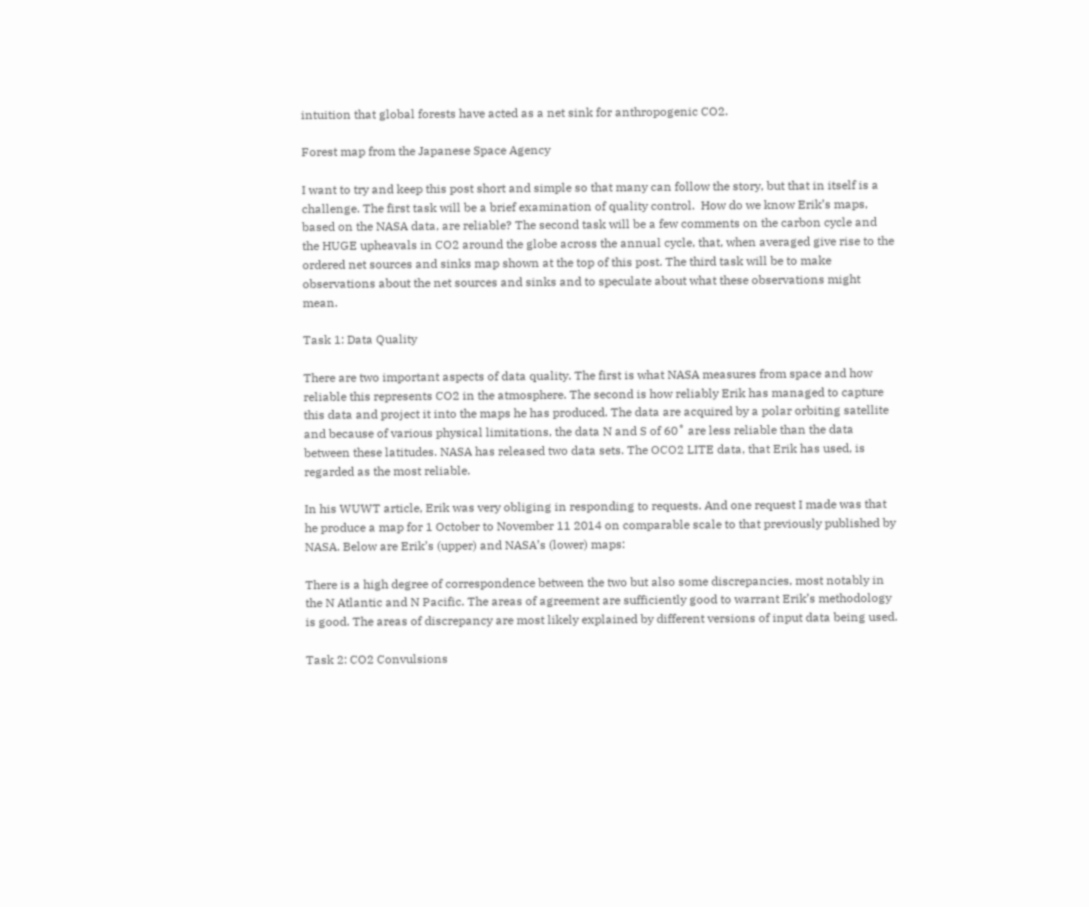intuition that global forests have acted as a net sink for anthropogenic CO2.

Forest map from the Japanese Space Agency

I want to try and keep this post short and simple so that many can follow the story, but that in itself is a challenge. The first task will be a brief examination of quality control.  How do we know Erik’s maps, based on the NASA data, are reliable? The second task will be a few comments on the carbon cycle and the HUGE upheavals in CO2 around the globe across the annual cycle, that, when averaged give rise to the ordered net sources and sinks map shown at the top of this post. The third task will be to make observations about the net sources and sinks and to speculate about what these observations might mean.

Task 1: Data Quality

There are two important aspects of data quality. The first is what NASA measures from space and how reliable this represents CO2 in the atmosphere. The second is how reliably Erik has managed to capture this data and project it into the maps he has produced. The data are acquired by a polar orbiting satellite and because of various physical limitations, the data N and S of 60˚ are less reliable than the data between these latitudes. NASA has released two data sets. The OCO2 LITE data, that Erik has used, is regarded as the most reliable.

In his WUWT article, Erik was very obliging in responding to requests. And one request I made was that he produce a map for 1 October to November 11 2014 on comparable scale to that previously published by NASA. Below are Erik’s (upper) and NASA’s (lower) maps:

There is a high degree of correspondence between the two but also some discrepancies, most notably in the N Atlantic and N Pacific. The areas of agreement are sufficiently good to warrant Erik’s methodology is good. The areas of discrepancy are most likely explained by different versions of input data being used.

Task 2: CO2 Convulsions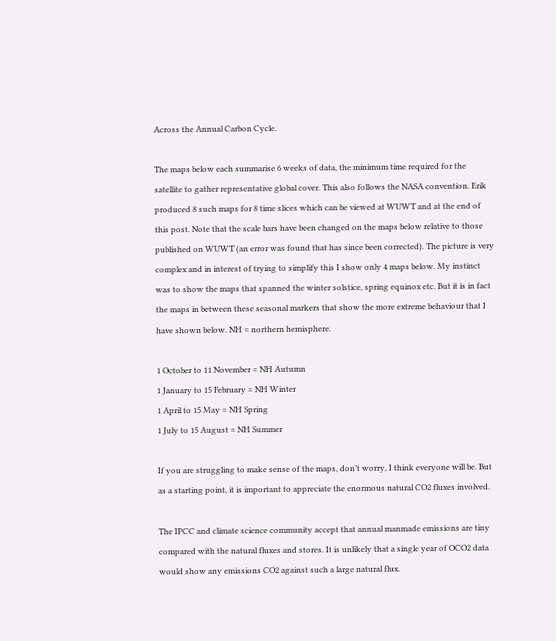Across the Annual Carbon Cycle.

The maps below each summarise 6 weeks of data, the minimum time required for the satellite to gather representative global cover. This also follows the NASA convention. Erik produced 8 such maps for 8 time slices which can be viewed at WUWT and at the end of this post. Note that the scale bars have been changed on the maps below relative to those published on WUWT (an error was found that has since been corrected). The picture is very complex and in interest of trying to simplify this I show only 4 maps below. My instinct was to show the maps that spanned the winter solstice, spring equinox etc. But it is in fact the maps in between these seasonal markers that show the more extreme behaviour that I have shown below. NH = northern hemisphere.

1 October to 11 November = NH Autumn
1 January to 15 February = NH Winter
1 April to 15 May = NH Spring
1 July to 15 August = NH Summer

If you are struggling to make sense of the maps, don’t worry, I think everyone will be. But as a starting point, it is important to appreciate the enormous natural CO2 fluxes involved.

The IPCC and climate science community accept that annual manmade emissions are tiny compared with the natural fluxes and stores. It is unlikely that a single year of OCO2 data would show any emissions CO2 against such a large natural flux.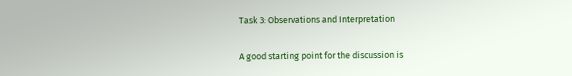Task 3: Observations and Interpretation

A good starting point for the discussion is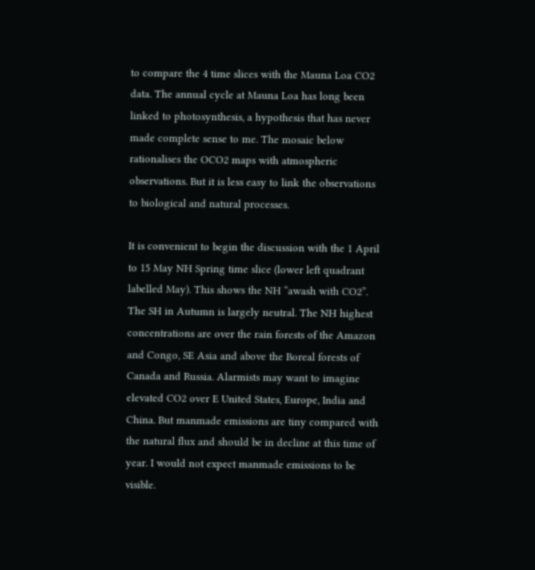to compare the 4 time slices with the Mauna Loa CO2 data. The annual cycle at Mauna Loa has long been linked to photosynthesis, a hypothesis that has never made complete sense to me. The mosaic below rationalises the OCO2 maps with atmospheric observations. But it is less easy to link the observations to biological and natural processes.

It is convenient to begin the discussion with the 1 April to 15 May NH Spring time slice (lower left quadrant labelled May). This shows the NH “awash with CO2”. The SH in Autumn is largely neutral. The NH highest concentrations are over the rain forests of the Amazon and Congo, SE Asia and above the Boreal forests of Canada and Russia. Alarmists may want to imagine elevated CO2 over E United States, Europe, India and China. But manmade emissions are tiny compared with the natural flux and should be in decline at this time of year. I would not expect manmade emissions to be visible.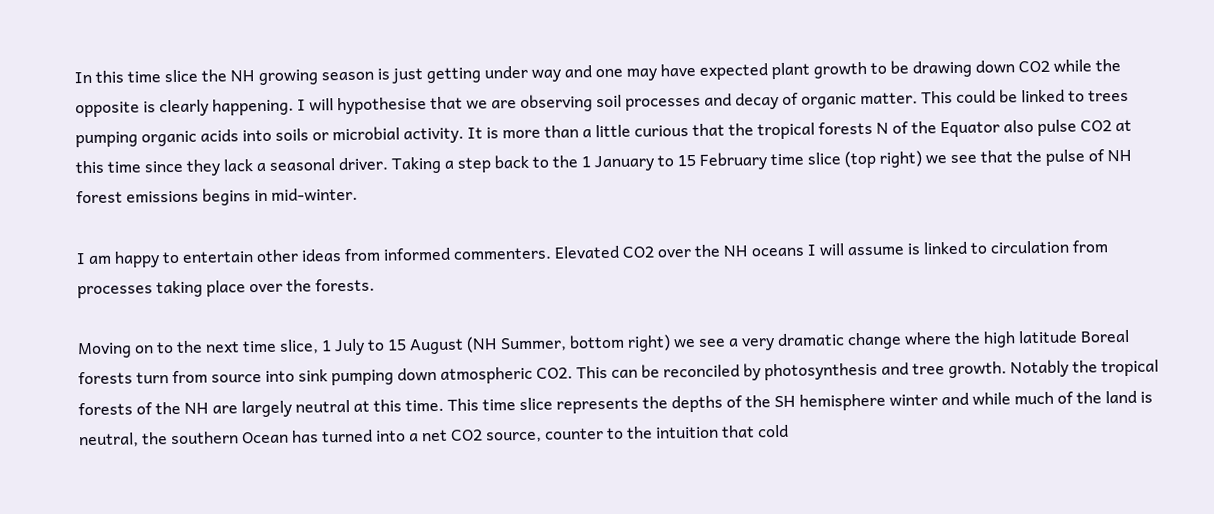In this time slice the NH growing season is just getting under way and one may have expected plant growth to be drawing down CO2 while the opposite is clearly happening. I will hypothesise that we are observing soil processes and decay of organic matter. This could be linked to trees pumping organic acids into soils or microbial activity. It is more than a little curious that the tropical forests N of the Equator also pulse CO2 at this time since they lack a seasonal driver. Taking a step back to the 1 January to 15 February time slice (top right) we see that the pulse of NH forest emissions begins in mid-winter.

I am happy to entertain other ideas from informed commenters. Elevated CO2 over the NH oceans I will assume is linked to circulation from processes taking place over the forests.

Moving on to the next time slice, 1 July to 15 August (NH Summer, bottom right) we see a very dramatic change where the high latitude Boreal forests turn from source into sink pumping down atmospheric CO2. This can be reconciled by photosynthesis and tree growth. Notably the tropical forests of the NH are largely neutral at this time. This time slice represents the depths of the SH hemisphere winter and while much of the land is neutral, the southern Ocean has turned into a net CO2 source, counter to the intuition that cold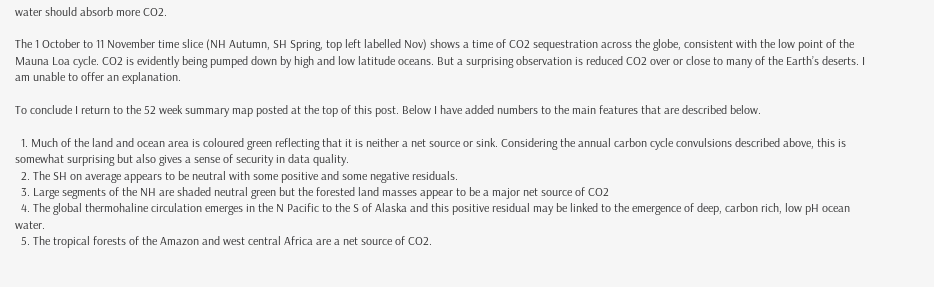water should absorb more CO2.

The 1 October to 11 November time slice (NH Autumn, SH Spring, top left labelled Nov) shows a time of CO2 sequestration across the globe, consistent with the low point of the Mauna Loa cycle. CO2 is evidently being pumped down by high and low latitude oceans. But a surprising observation is reduced CO2 over or close to many of the Earth’s deserts. I am unable to offer an explanation.

To conclude I return to the 52 week summary map posted at the top of this post. Below I have added numbers to the main features that are described below.

  1. Much of the land and ocean area is coloured green reflecting that it is neither a net source or sink. Considering the annual carbon cycle convulsions described above, this is somewhat surprising but also gives a sense of security in data quality.
  2. The SH on average appears to be neutral with some positive and some negative residuals.
  3. Large segments of the NH are shaded neutral green but the forested land masses appear to be a major net source of CO2
  4. The global thermohaline circulation emerges in the N Pacific to the S of Alaska and this positive residual may be linked to the emergence of deep, carbon rich, low pH ocean water.
  5. The tropical forests of the Amazon and west central Africa are a net source of CO2.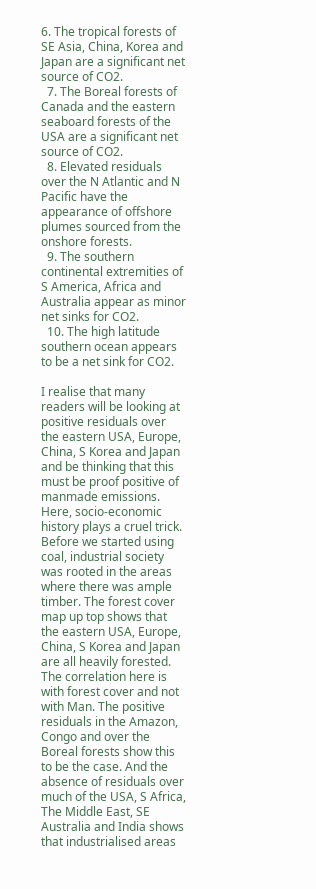6. The tropical forests of SE Asia, China, Korea and Japan are a significant net source of CO2.
  7. The Boreal forests of Canada and the eastern seaboard forests of the USA are a significant net source of CO2.
  8. Elevated residuals over the N Atlantic and N Pacific have the appearance of offshore plumes sourced from the onshore forests.
  9. The southern continental extremities of S America, Africa and Australia appear as minor net sinks for CO2.
  10. The high latitude southern ocean appears to be a net sink for CO2.

I realise that many readers will be looking at positive residuals over the eastern USA, Europe, China, S Korea and Japan and be thinking that this must be proof positive of manmade emissions. Here, socio-economic history plays a cruel trick. Before we started using coal, industrial society was rooted in the areas where there was ample timber. The forest cover map up top shows that the eastern USA, Europe, China, S Korea and Japan are all heavily forested. The correlation here is with forest cover and not with Man. The positive residuals in the Amazon, Congo and over the Boreal forests show this to be the case. And the absence of residuals over much of the USA, S Africa, The Middle East, SE Australia and India shows that industrialised areas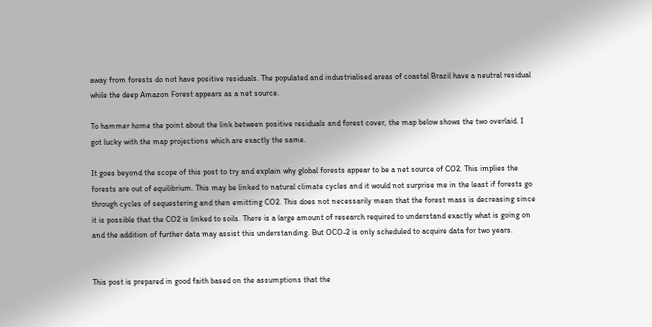away from forests do not have positive residuals. The populated and industrialised areas of coastal Brazil have a neutral residual while the deep Amazon Forest appears as a net source.

To hammer home the point about the link between positive residuals and forest cover, the map below shows the two overlaid. I got lucky with the map projections which are exactly the same.

It goes beyond the scope of this post to try and explain why global forests appear to be a net source of CO2. This implies the forests are out of equilibrium. This may be linked to natural climate cycles and it would not surprise me in the least if forests go through cycles of sequestering and then emitting CO2. This does not necessarily mean that the forest mass is decreasing since it is possible that the CO2 is linked to soils. There is a large amount of research required to understand exactly what is going on and the addition of further data may assist this understanding. But OCO-2 is only scheduled to acquire data for two years.


This post is prepared in good faith based on the assumptions that the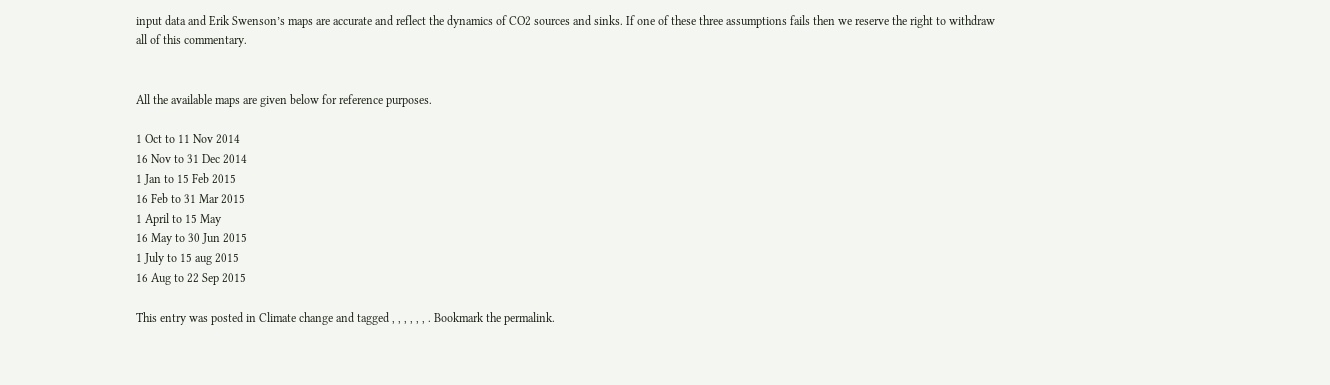input data and Erik Swenson’s maps are accurate and reflect the dynamics of CO2 sources and sinks. If one of these three assumptions fails then we reserve the right to withdraw all of this commentary.


All the available maps are given below for reference purposes.

1 Oct to 11 Nov 2014
16 Nov to 31 Dec 2014
1 Jan to 15 Feb 2015
16 Feb to 31 Mar 2015
1 April to 15 May
16 May to 30 Jun 2015
1 July to 15 aug 2015
16 Aug to 22 Sep 2015

This entry was posted in Climate change and tagged , , , , , , . Bookmark the permalink.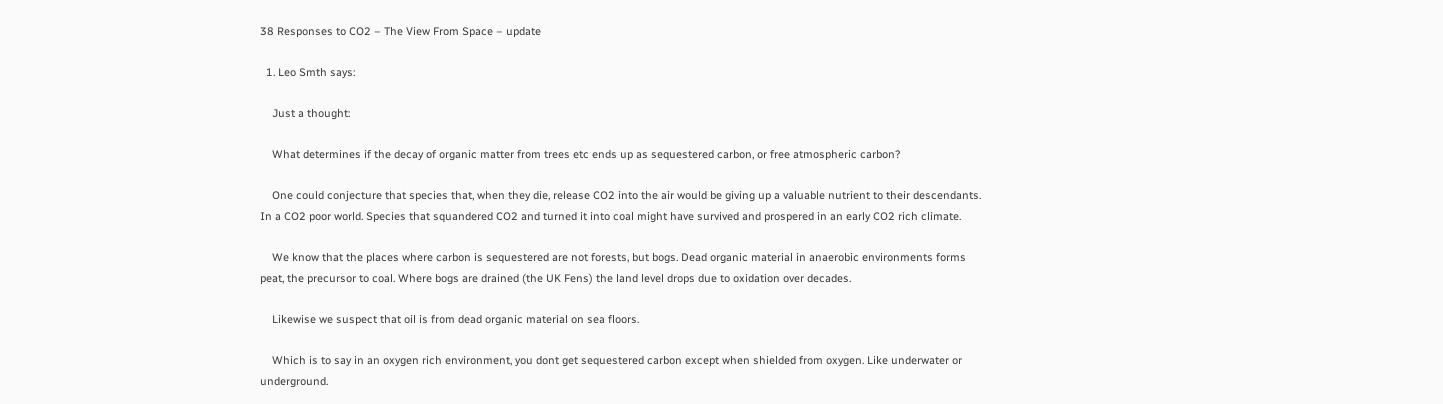38 Responses to CO2 – The View From Space – update

  1. Leo Smth says:

    Just a thought:

    What determines if the decay of organic matter from trees etc ends up as sequestered carbon, or free atmospheric carbon?

    One could conjecture that species that, when they die, release CO2 into the air would be giving up a valuable nutrient to their descendants. In a CO2 poor world. Species that squandered CO2 and turned it into coal might have survived and prospered in an early CO2 rich climate.

    We know that the places where carbon is sequestered are not forests, but bogs. Dead organic material in anaerobic environments forms peat, the precursor to coal. Where bogs are drained (the UK Fens) the land level drops due to oxidation over decades.

    Likewise we suspect that oil is from dead organic material on sea floors.

    Which is to say in an oxygen rich environment, you dont get sequestered carbon except when shielded from oxygen. Like underwater or underground.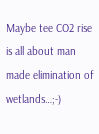Maybe tee CO2 rise is all about man made elimination of wetlands…;-)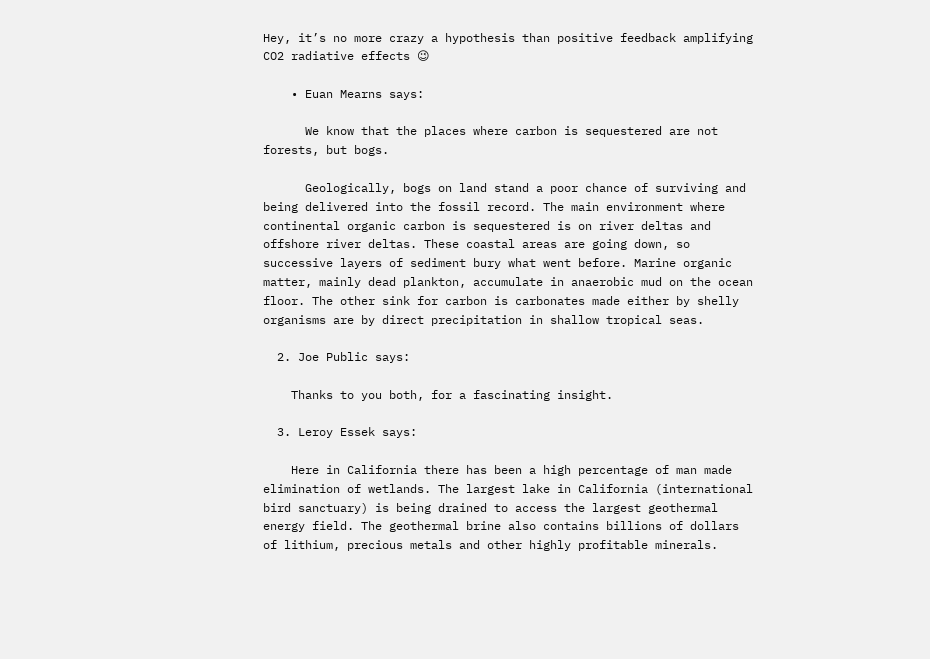Hey, it’s no more crazy a hypothesis than positive feedback amplifying CO2 radiative effects 😉

    • Euan Mearns says:

      We know that the places where carbon is sequestered are not forests, but bogs.

      Geologically, bogs on land stand a poor chance of surviving and being delivered into the fossil record. The main environment where continental organic carbon is sequestered is on river deltas and offshore river deltas. These coastal areas are going down, so successive layers of sediment bury what went before. Marine organic matter, mainly dead plankton, accumulate in anaerobic mud on the ocean floor. The other sink for carbon is carbonates made either by shelly organisms are by direct precipitation in shallow tropical seas.

  2. Joe Public says:

    Thanks to you both, for a fascinating insight.

  3. Leroy Essek says:

    Here in California there has been a high percentage of man made elimination of wetlands. The largest lake in California (international bird sanctuary) is being drained to access the largest geothermal energy field. The geothermal brine also contains billions of dollars of lithium, precious metals and other highly profitable minerals.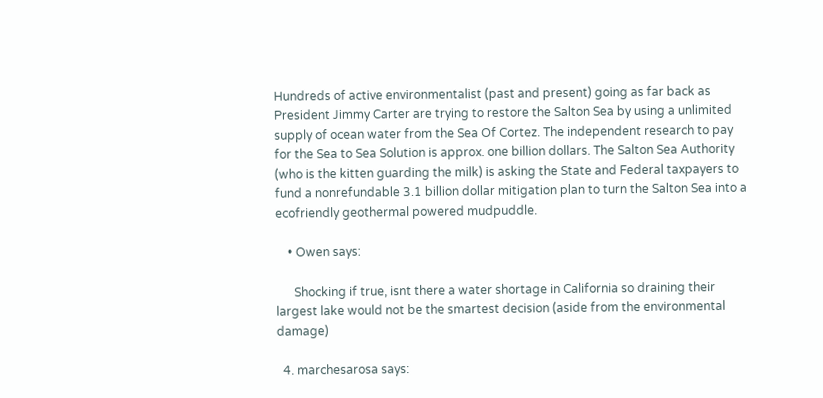Hundreds of active environmentalist (past and present) going as far back as President Jimmy Carter are trying to restore the Salton Sea by using a unlimited supply of ocean water from the Sea Of Cortez. The independent research to pay for the Sea to Sea Solution is approx. one billion dollars. The Salton Sea Authority (who is the kitten guarding the milk) is asking the State and Federal taxpayers to fund a nonrefundable 3.1 billion dollar mitigation plan to turn the Salton Sea into a ecofriendly geothermal powered mudpuddle.

    • Owen says:

      Shocking if true, isnt there a water shortage in California so draining their largest lake would not be the smartest decision (aside from the environmental damage)

  4. marchesarosa says: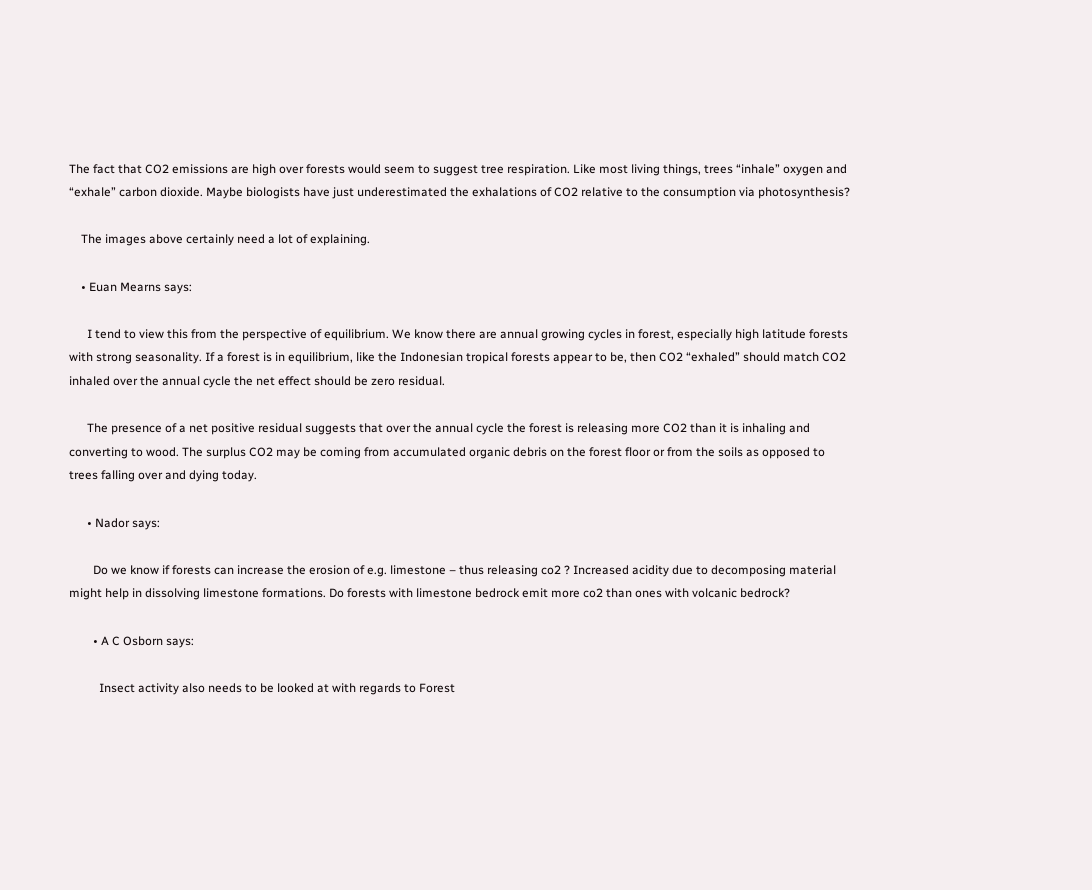The fact that CO2 emissions are high over forests would seem to suggest tree respiration. Like most living things, trees “inhale” oxygen and “exhale” carbon dioxide. Maybe biologists have just underestimated the exhalations of CO2 relative to the consumption via photosynthesis?

    The images above certainly need a lot of explaining.

    • Euan Mearns says:

      I tend to view this from the perspective of equilibrium. We know there are annual growing cycles in forest, especially high latitude forests with strong seasonality. If a forest is in equilibrium, like the Indonesian tropical forests appear to be, then CO2 “exhaled” should match CO2 inhaled over the annual cycle the net effect should be zero residual.

      The presence of a net positive residual suggests that over the annual cycle the forest is releasing more CO2 than it is inhaling and converting to wood. The surplus CO2 may be coming from accumulated organic debris on the forest floor or from the soils as opposed to trees falling over and dying today.

      • Nador says:

        Do we know if forests can increase the erosion of e.g. limestone – thus releasing co2 ? Increased acidity due to decomposing material might help in dissolving limestone formations. Do forests with limestone bedrock emit more co2 than ones with volcanic bedrock?

        • A C Osborn says:

          Insect activity also needs to be looked at with regards to Forest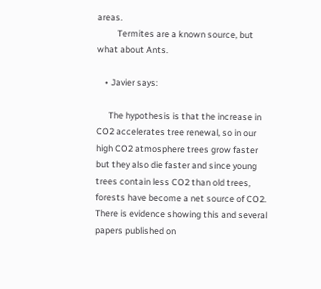areas.
          Termites are a known source, but what about Ants.

    • Javier says:

      The hypothesis is that the increase in CO2 accelerates tree renewal, so in our high CO2 atmosphere trees grow faster but they also die faster and since young trees contain less CO2 than old trees, forests have become a net source of CO2. There is evidence showing this and several papers published on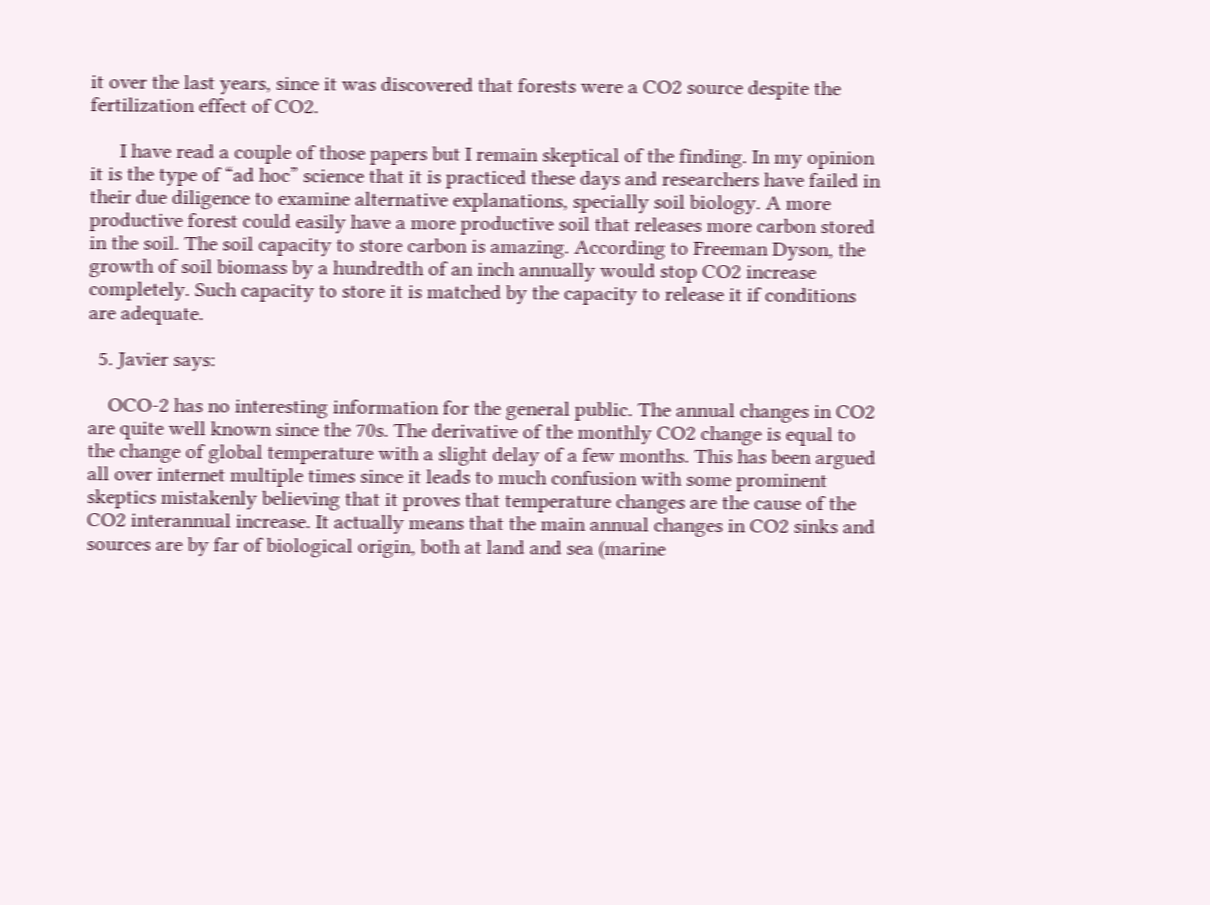it over the last years, since it was discovered that forests were a CO2 source despite the fertilization effect of CO2.

      I have read a couple of those papers but I remain skeptical of the finding. In my opinion it is the type of “ad hoc” science that it is practiced these days and researchers have failed in their due diligence to examine alternative explanations, specially soil biology. A more productive forest could easily have a more productive soil that releases more carbon stored in the soil. The soil capacity to store carbon is amazing. According to Freeman Dyson, the growth of soil biomass by a hundredth of an inch annually would stop CO2 increase completely. Such capacity to store it is matched by the capacity to release it if conditions are adequate.

  5. Javier says:

    OCO-2 has no interesting information for the general public. The annual changes in CO2 are quite well known since the 70s. The derivative of the monthly CO2 change is equal to the change of global temperature with a slight delay of a few months. This has been argued all over internet multiple times since it leads to much confusion with some prominent skeptics mistakenly believing that it proves that temperature changes are the cause of the CO2 interannual increase. It actually means that the main annual changes in CO2 sinks and sources are by far of biological origin, both at land and sea (marine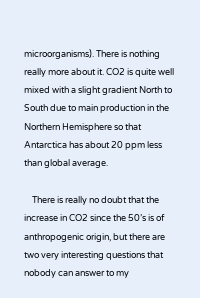microorganisms). There is nothing really more about it. CO2 is quite well mixed with a slight gradient North to South due to main production in the Northern Hemisphere so that Antarctica has about 20 ppm less than global average.

    There is really no doubt that the increase in CO2 since the 50’s is of anthropogenic origin, but there are two very interesting questions that nobody can answer to my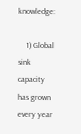knowledge:

    1) Global sink capacity has grown every year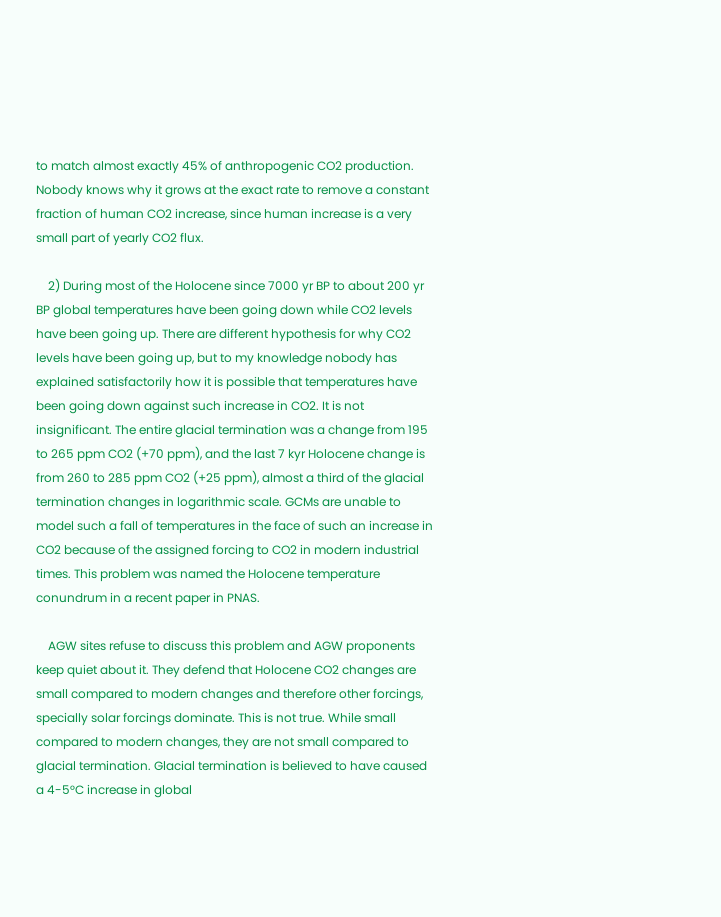to match almost exactly 45% of anthropogenic CO2 production. Nobody knows why it grows at the exact rate to remove a constant fraction of human CO2 increase, since human increase is a very small part of yearly CO2 flux.

    2) During most of the Holocene since 7000 yr BP to about 200 yr BP global temperatures have been going down while CO2 levels have been going up. There are different hypothesis for why CO2 levels have been going up, but to my knowledge nobody has explained satisfactorily how it is possible that temperatures have been going down against such increase in CO2. It is not insignificant. The entire glacial termination was a change from 195 to 265 ppm CO2 (+70 ppm), and the last 7 kyr Holocene change is from 260 to 285 ppm CO2 (+25 ppm), almost a third of the glacial termination changes in logarithmic scale. GCMs are unable to model such a fall of temperatures in the face of such an increase in CO2 because of the assigned forcing to CO2 in modern industrial times. This problem was named the Holocene temperature conundrum in a recent paper in PNAS.

    AGW sites refuse to discuss this problem and AGW proponents keep quiet about it. They defend that Holocene CO2 changes are small compared to modern changes and therefore other forcings, specially solar forcings dominate. This is not true. While small compared to modern changes, they are not small compared to glacial termination. Glacial termination is believed to have caused a 4-5°C increase in global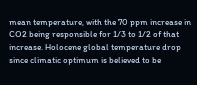mean temperature, with the 70 ppm increase in CO2 being responsible for 1/3 to 1/2 of that increase. Holocene global temperature drop since climatic optimum is believed to be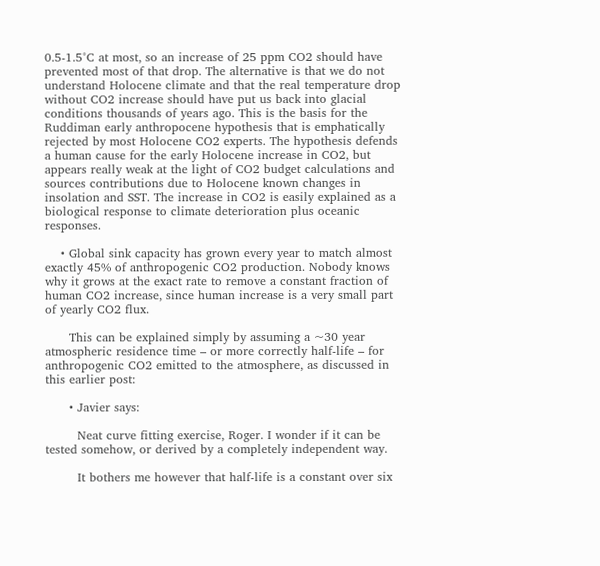0.5-1.5°C at most, so an increase of 25 ppm CO2 should have prevented most of that drop. The alternative is that we do not understand Holocene climate and that the real temperature drop without CO2 increase should have put us back into glacial conditions thousands of years ago. This is the basis for the Ruddiman early anthropocene hypothesis that is emphatically rejected by most Holocene CO2 experts. The hypothesis defends a human cause for the early Holocene increase in CO2, but appears really weak at the light of CO2 budget calculations and sources contributions due to Holocene known changes in insolation and SST. The increase in CO2 is easily explained as a biological response to climate deterioration plus oceanic responses.

    • Global sink capacity has grown every year to match almost exactly 45% of anthropogenic CO2 production. Nobody knows why it grows at the exact rate to remove a constant fraction of human CO2 increase, since human increase is a very small part of yearly CO2 flux.

      This can be explained simply by assuming a ~30 year atmospheric residence time – or more correctly half-life – for anthropogenic CO2 emitted to the atmosphere, as discussed in this earlier post:

      • Javier says:

        Neat curve fitting exercise, Roger. I wonder if it can be tested somehow, or derived by a completely independent way.

        It bothers me however that half-life is a constant over six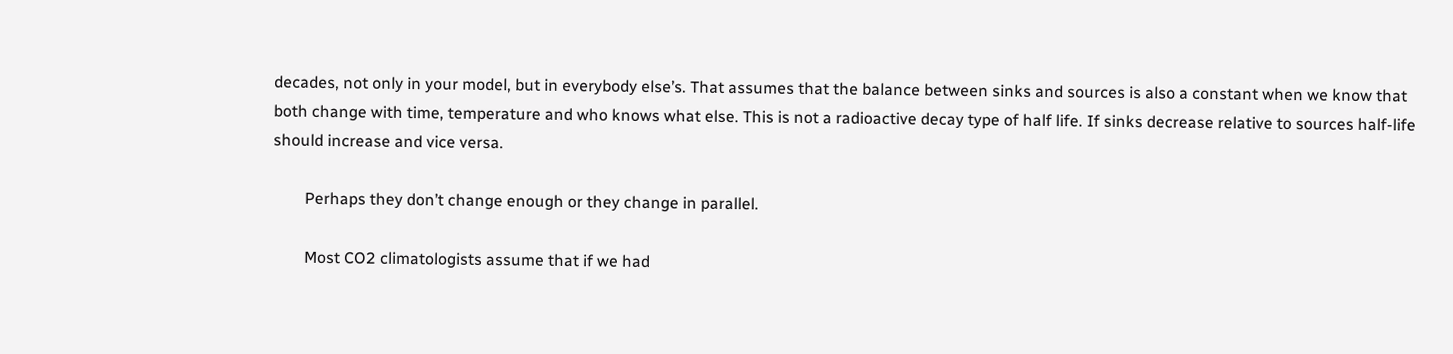decades, not only in your model, but in everybody else’s. That assumes that the balance between sinks and sources is also a constant when we know that both change with time, temperature and who knows what else. This is not a radioactive decay type of half life. If sinks decrease relative to sources half-life should increase and vice versa.

        Perhaps they don’t change enough or they change in parallel.

        Most CO2 climatologists assume that if we had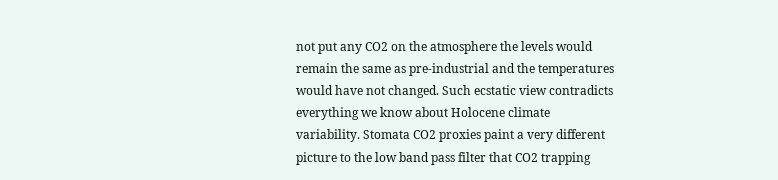not put any CO2 on the atmosphere the levels would remain the same as pre-industrial and the temperatures would have not changed. Such ecstatic view contradicts everything we know about Holocene climate variability. Stomata CO2 proxies paint a very different picture to the low band pass filter that CO2 trapping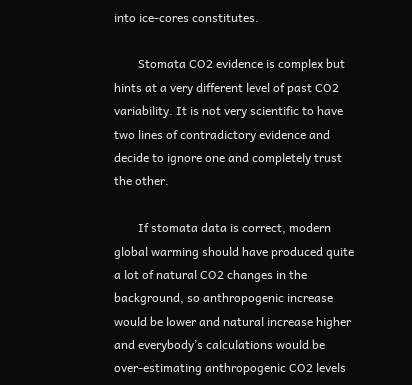into ice-cores constitutes.

        Stomata CO2 evidence is complex but hints at a very different level of past CO2 variability. It is not very scientific to have two lines of contradictory evidence and decide to ignore one and completely trust the other.

        If stomata data is correct, modern global warming should have produced quite a lot of natural CO2 changes in the background, so anthropogenic increase would be lower and natural increase higher and everybody’s calculations would be over-estimating anthropogenic CO2 levels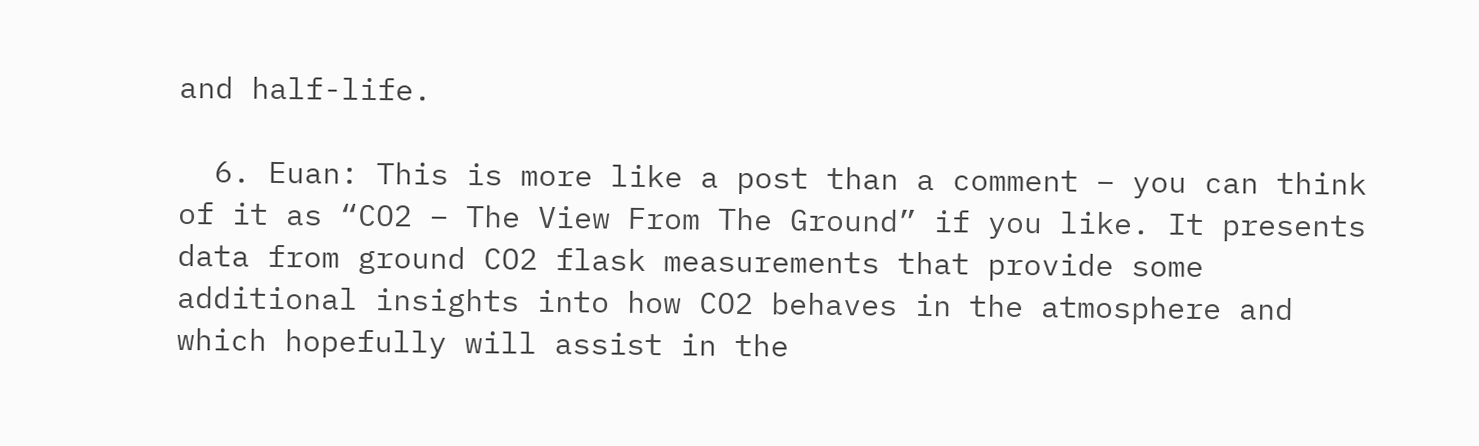and half-life.

  6. Euan: This is more like a post than a comment – you can think of it as “CO2 – The View From The Ground” if you like. It presents data from ground CO2 flask measurements that provide some additional insights into how CO2 behaves in the atmosphere and which hopefully will assist in the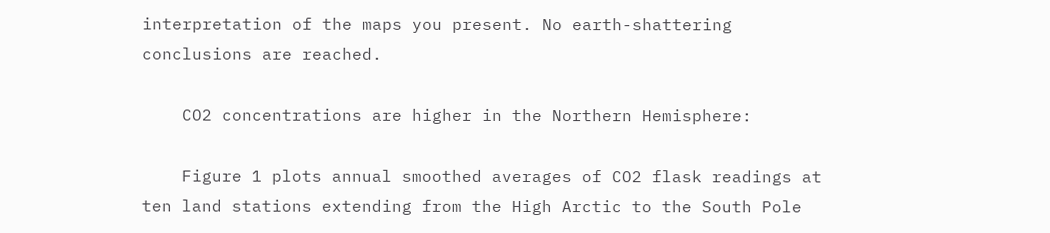interpretation of the maps you present. No earth-shattering conclusions are reached.

    CO2 concentrations are higher in the Northern Hemisphere:

    Figure 1 plots annual smoothed averages of CO2 flask readings at ten land stations extending from the High Arctic to the South Pole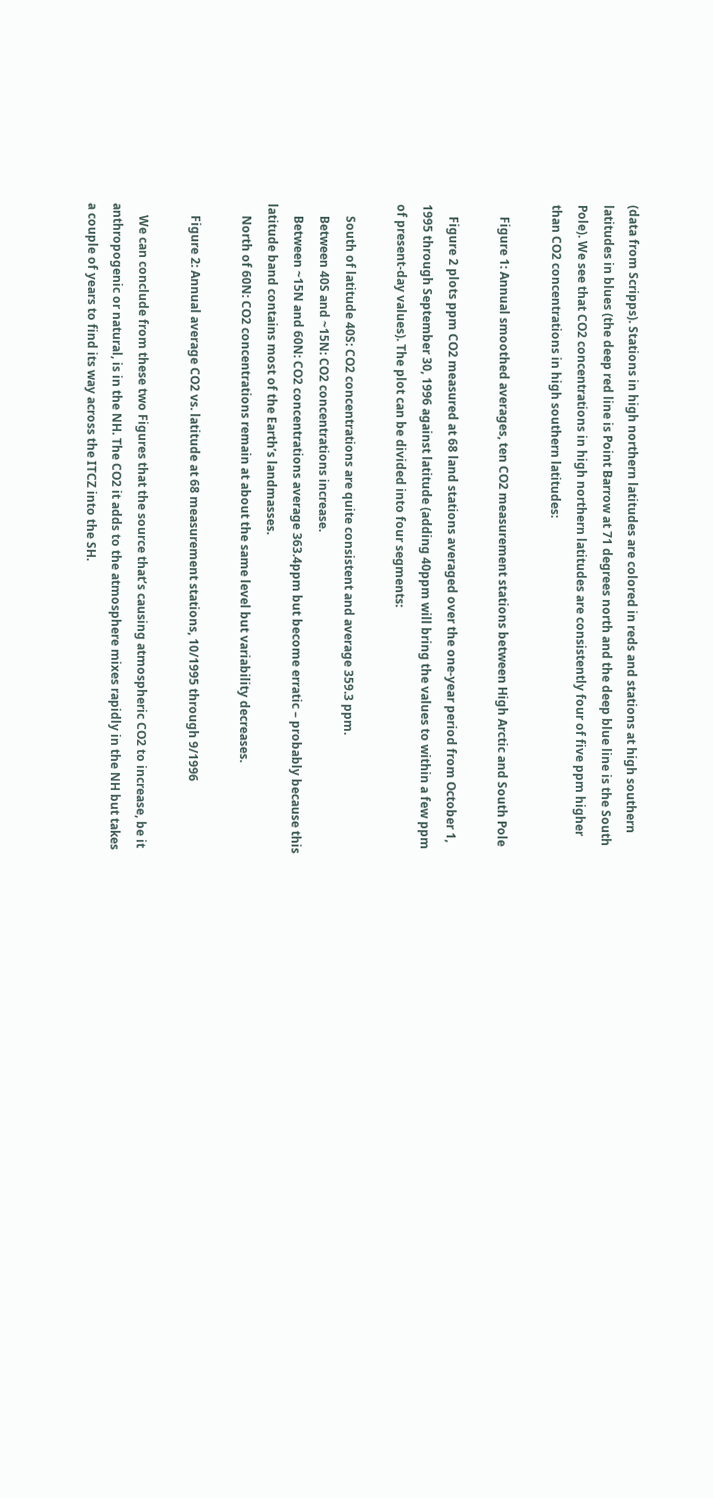(data from Scripps). Stations in high northern latitudes are colored in reds and stations at high southern latitudes in blues (the deep red line is Point Barrow at 71 degrees north and the deep blue line is the South Pole). We see that CO2 concentrations in high northern latitudes are consistently four of five ppm higher than CO2 concentrations in high southern latitudes:

    Figure 1: Annual smoothed averages, ten CO2 measurement stations between High Arctic and South Pole

    Figure 2 plots ppm CO2 measured at 68 land stations averaged over the one-year period from October 1, 1995 through September 30, 1996 against latitude (adding 40ppm will bring the values to within a few ppm of present-day values). The plot can be divided into four segments:

    South of latitude 40S: CO2 concentrations are quite consistent and average 359.3 ppm.
    Between 40S and ~15N: CO2 concentrations increase.
    Between ~15N and 60N: CO2 concentrations average 363.4ppm but become erratic – probably because this latitude band contains most of the Earth’s landmasses.
    North of 60N: CO2 concentrations remain at about the same level but variability decreases.

    Figure 2: Annual average CO2 vs. latitude at 68 measurement stations, 10/1995 through 9/1996

    We can conclude from these two Figures that the source that’s causing atmospheric CO2 to increase, be it anthropogenic or natural, is in the NH. The CO2 it adds to the atmosphere mixes rapidly in the NH but takes a couple of years to find its way across the ITCZ into the SH.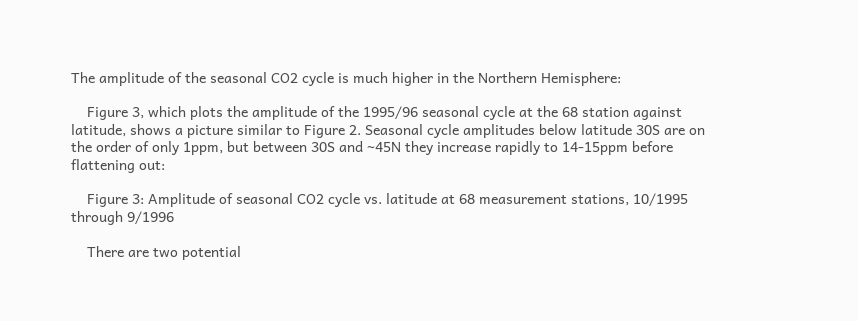The amplitude of the seasonal CO2 cycle is much higher in the Northern Hemisphere:

    Figure 3, which plots the amplitude of the 1995/96 seasonal cycle at the 68 station against latitude, shows a picture similar to Figure 2. Seasonal cycle amplitudes below latitude 30S are on the order of only 1ppm, but between 30S and ~45N they increase rapidly to 14-15ppm before flattening out:

    Figure 3: Amplitude of seasonal CO2 cycle vs. latitude at 68 measurement stations, 10/1995 through 9/1996

    There are two potential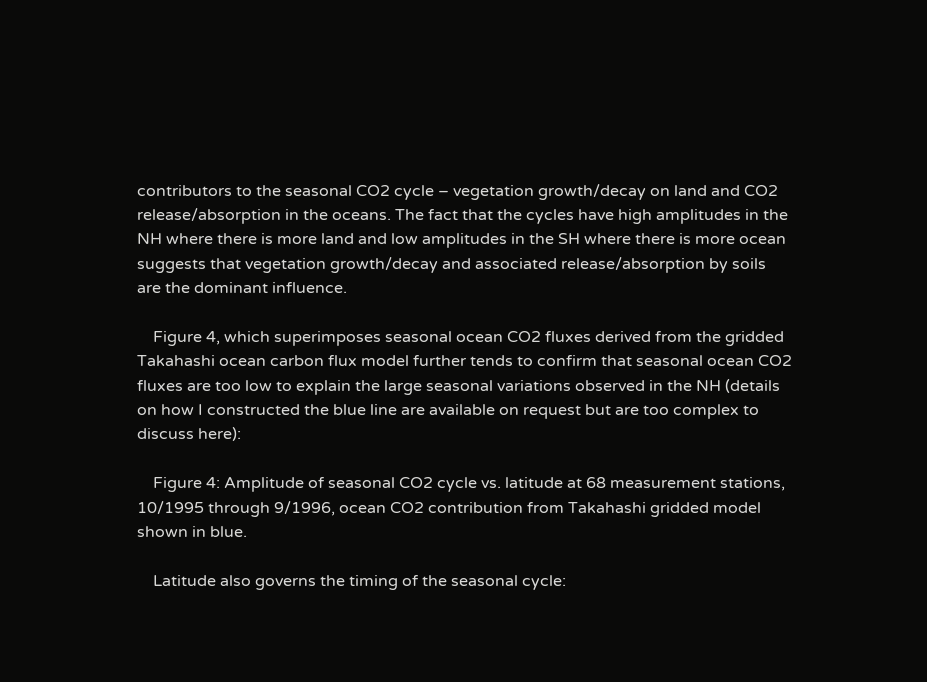contributors to the seasonal CO2 cycle – vegetation growth/decay on land and CO2 release/absorption in the oceans. The fact that the cycles have high amplitudes in the NH where there is more land and low amplitudes in the SH where there is more ocean suggests that vegetation growth/decay and associated release/absorption by soils are the dominant influence.

    Figure 4, which superimposes seasonal ocean CO2 fluxes derived from the gridded Takahashi ocean carbon flux model further tends to confirm that seasonal ocean CO2 fluxes are too low to explain the large seasonal variations observed in the NH (details on how I constructed the blue line are available on request but are too complex to discuss here):

    Figure 4: Amplitude of seasonal CO2 cycle vs. latitude at 68 measurement stations, 10/1995 through 9/1996, ocean CO2 contribution from Takahashi gridded model shown in blue.

    Latitude also governs the timing of the seasonal cycle: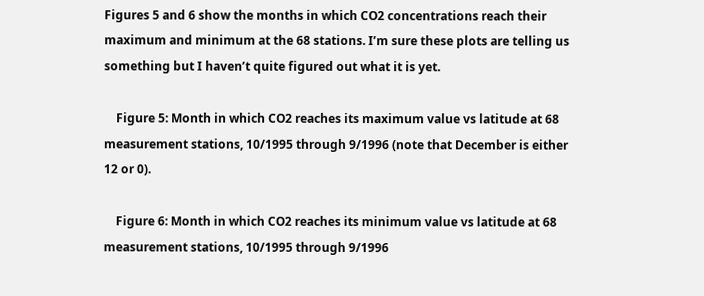Figures 5 and 6 show the months in which CO2 concentrations reach their maximum and minimum at the 68 stations. I’m sure these plots are telling us something but I haven’t quite figured out what it is yet.

    Figure 5: Month in which CO2 reaches its maximum value vs latitude at 68 measurement stations, 10/1995 through 9/1996 (note that December is either 12 or 0).

    Figure 6: Month in which CO2 reaches its minimum value vs latitude at 68 measurement stations, 10/1995 through 9/1996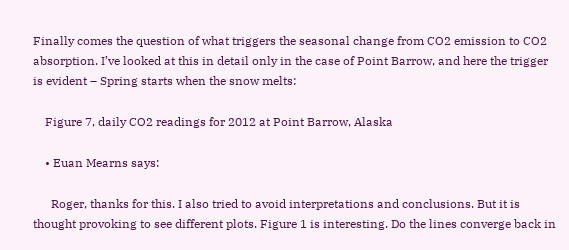Finally comes the question of what triggers the seasonal change from CO2 emission to CO2 absorption. I’ve looked at this in detail only in the case of Point Barrow, and here the trigger is evident – Spring starts when the snow melts:

    Figure 7, daily CO2 readings for 2012 at Point Barrow, Alaska

    • Euan Mearns says:

      Roger, thanks for this. I also tried to avoid interpretations and conclusions. But it is thought provoking to see different plots. Figure 1 is interesting. Do the lines converge back in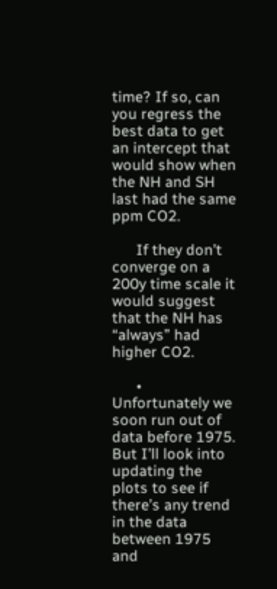time? If so, can you regress the best data to get an intercept that would show when the NH and SH last had the same ppm CO2.

      If they don’t converge on a 200y time scale it would suggest that the NH has “always” had higher CO2.

      • Unfortunately we soon run out of data before 1975. But I’ll look into updating the plots to see if there’s any trend in the data between 1975 and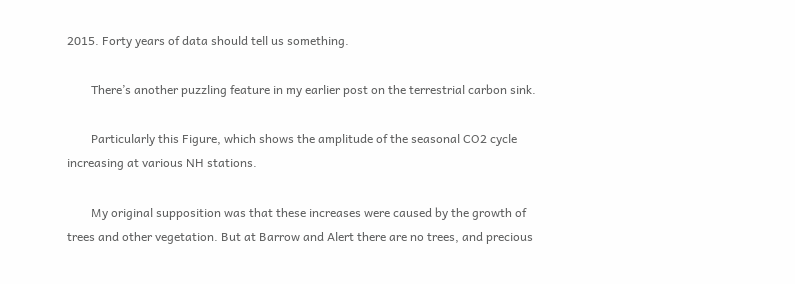2015. Forty years of data should tell us something.

        There’s another puzzling feature in my earlier post on the terrestrial carbon sink.

        Particularly this Figure, which shows the amplitude of the seasonal CO2 cycle increasing at various NH stations.

        My original supposition was that these increases were caused by the growth of trees and other vegetation. But at Barrow and Alert there are no trees, and precious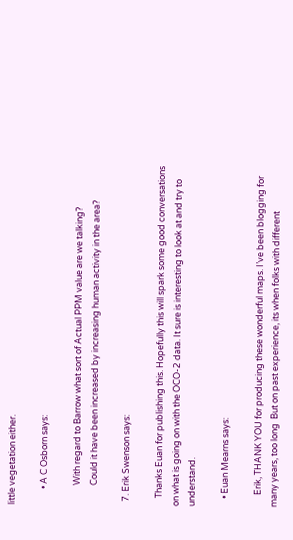little vegetation either.

        • A C Osborn says:

          With regard to Barrow what sort of Actual PPM value are we talking?
          Could it have been increased by increasing human activity in the area?

  7. Erik Swenson says:

    Thanks Euan for publishing this. Hopefully this will spark some good conversations on what is going on with the OCO-2 data. It sure is interesting to look at and try to understand.

    • Euan Mearns says:

      Erik, THANK YOU for producing these wonderful maps. I’ve been blogging for many years, too long  But on past experience, its when folks with different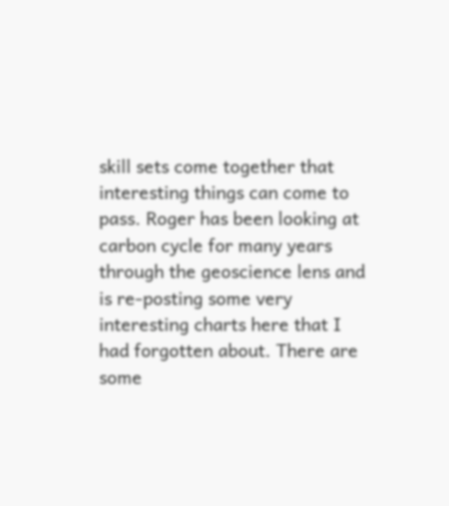skill sets come together that interesting things can come to pass. Roger has been looking at carbon cycle for many years through the geoscience lens and is re-posting some very interesting charts here that I had forgotten about. There are some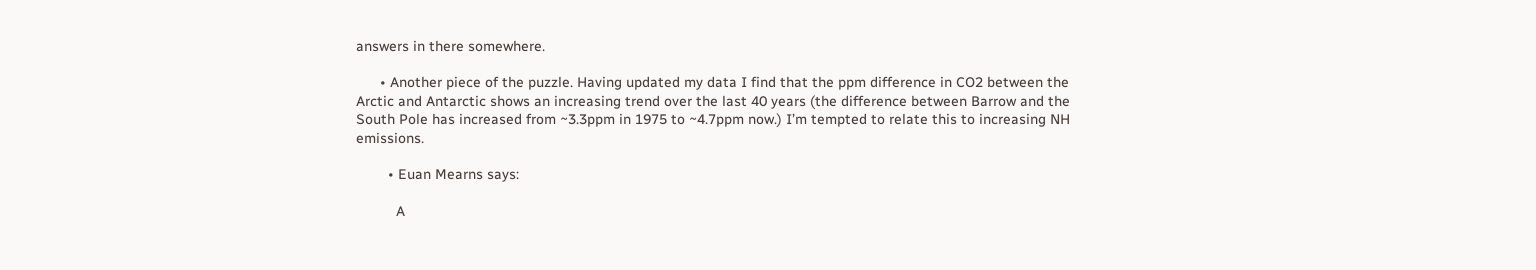answers in there somewhere.

      • Another piece of the puzzle. Having updated my data I find that the ppm difference in CO2 between the Arctic and Antarctic shows an increasing trend over the last 40 years (the difference between Barrow and the South Pole has increased from ~3.3ppm in 1975 to ~4.7ppm now.) I’m tempted to relate this to increasing NH emissions.

        • Euan Mearns says:

          A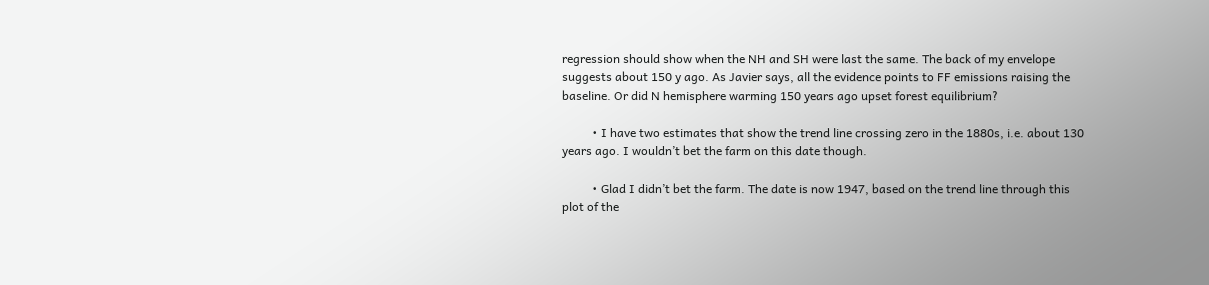regression should show when the NH and SH were last the same. The back of my envelope suggests about 150 y ago. As Javier says, all the evidence points to FF emissions raising the baseline. Or did N hemisphere warming 150 years ago upset forest equilibrium?

          • I have two estimates that show the trend line crossing zero in the 1880s, i.e. about 130 years ago. I wouldn’t bet the farm on this date though.

          • Glad I didn’t bet the farm. The date is now 1947, based on the trend line through this plot of the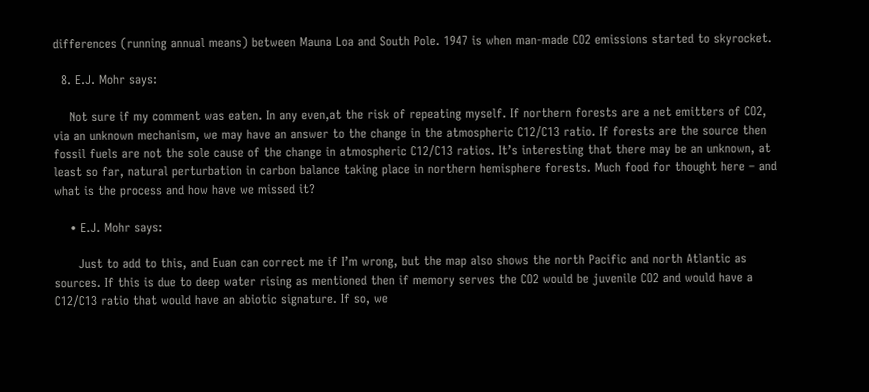differences (running annual means) between Mauna Loa and South Pole. 1947 is when man-made CO2 emissions started to skyrocket.

  8. E.J. Mohr says:

    Not sure if my comment was eaten. In any even,at the risk of repeating myself. If northern forests are a net emitters of CO2, via an unknown mechanism, we may have an answer to the change in the atmospheric C12/C13 ratio. If forests are the source then fossil fuels are not the sole cause of the change in atmospheric C12/C13 ratios. It’s interesting that there may be an unknown, at least so far, natural perturbation in carbon balance taking place in northern hemisphere forests. Much food for thought here – and what is the process and how have we missed it?

    • E.J. Mohr says:

      Just to add to this, and Euan can correct me if I’m wrong, but the map also shows the north Pacific and north Atlantic as sources. If this is due to deep water rising as mentioned then if memory serves the CO2 would be juvenile CO2 and would have a C12/C13 ratio that would have an abiotic signature. If so, we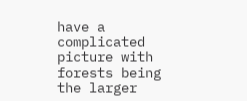have a complicated picture with forests being the larger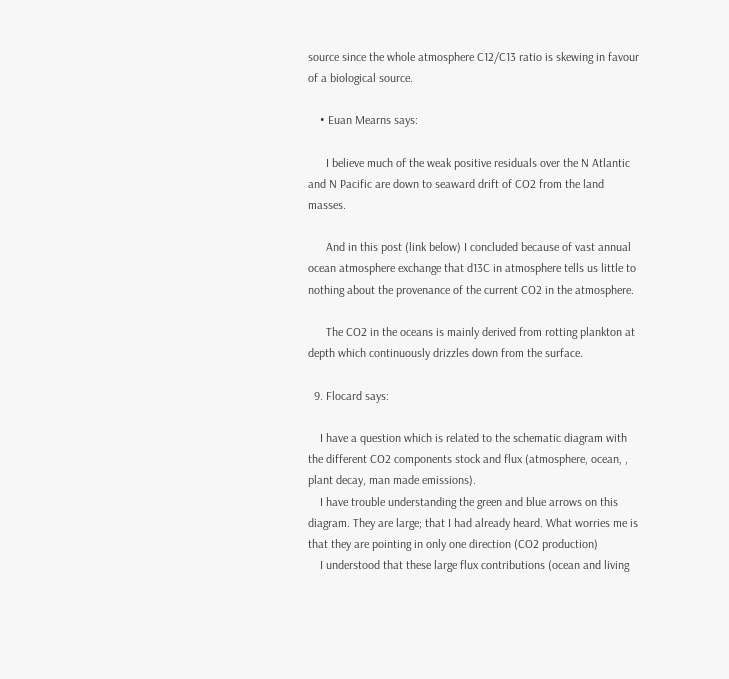source since the whole atmosphere C12/C13 ratio is skewing in favour of a biological source.

    • Euan Mearns says:

      I believe much of the weak positive residuals over the N Atlantic and N Pacific are down to seaward drift of CO2 from the land masses.

      And in this post (link below) I concluded because of vast annual ocean atmosphere exchange that d13C in atmosphere tells us little to nothing about the provenance of the current CO2 in the atmosphere.

      The CO2 in the oceans is mainly derived from rotting plankton at depth which continuously drizzles down from the surface.

  9. Flocard says:

    I have a question which is related to the schematic diagram with the different CO2 components stock and flux (atmosphere, ocean, , plant decay, man made emissions).
    I have trouble understanding the green and blue arrows on this diagram. They are large; that I had already heard. What worries me is that they are pointing in only one direction (CO2 production)
    I understood that these large flux contributions (ocean and living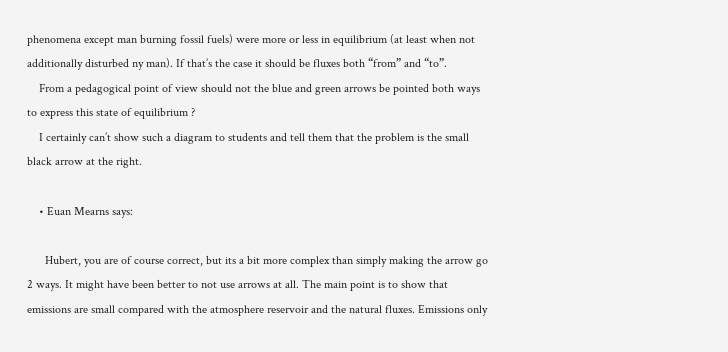phenomena except man burning fossil fuels) were more or less in equilibrium (at least when not additionally disturbed ny man). If that’s the case it should be fluxes both “from” and “to”.
    From a pedagogical point of view should not the blue and green arrows be pointed both ways to express this state of equilibrium ?
    I certainly can’t show such a diagram to students and tell them that the problem is the small black arrow at the right.

    • Euan Mearns says:

      Hubert, you are of course correct, but its a bit more complex than simply making the arrow go 2 ways. It might have been better to not use arrows at all. The main point is to show that emissions are small compared with the atmosphere reservoir and the natural fluxes. Emissions only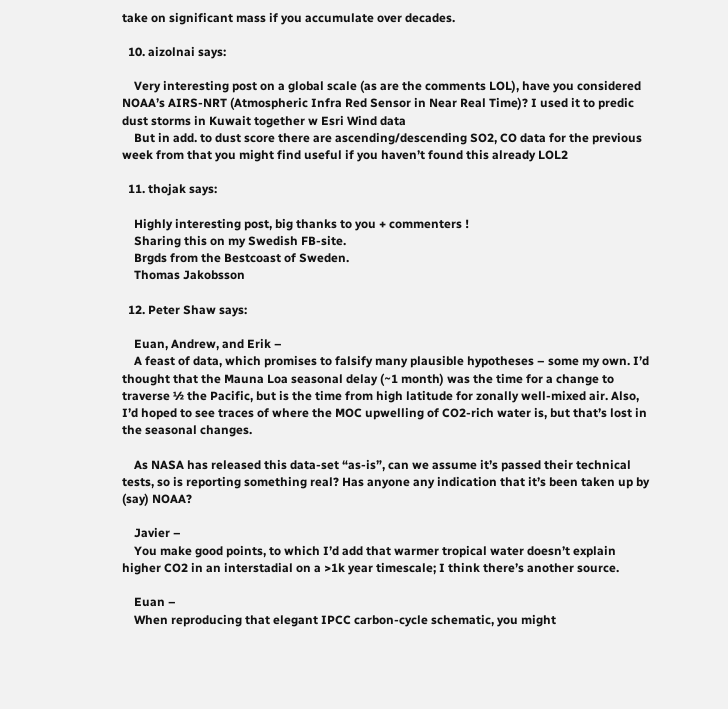take on significant mass if you accumulate over decades.

  10. aizolnai says:

    Very interesting post on a global scale (as are the comments LOL), have you considered NOAA’s AIRS-NRT (Atmospheric Infra Red Sensor in Near Real Time)? I used it to predic dust storms in Kuwait together w Esri Wind data
    But in add. to dust score there are ascending/descending SO2, CO data for the previous week from that you might find useful if you haven’t found this already LOL2

  11. thojak says:

    Highly interesting post, big thanks to you + commenters !
    Sharing this on my Swedish FB-site.
    Brgds from the Bestcoast of Sweden.
    Thomas Jakobsson

  12. Peter Shaw says:

    Euan, Andrew, and Erik –
    A feast of data, which promises to falsify many plausible hypotheses – some my own. I’d thought that the Mauna Loa seasonal delay (~1 month) was the time for a change to traverse ½ the Pacific, but is the time from high latitude for zonally well-mixed air. Also, I’d hoped to see traces of where the MOC upwelling of CO2-rich water is, but that’s lost in the seasonal changes.

    As NASA has released this data-set “as-is”, can we assume it’s passed their technical tests, so is reporting something real? Has anyone any indication that it’s been taken up by (say) NOAA?

    Javier –
    You make good points, to which I’d add that warmer tropical water doesn’t explain higher CO2 in an interstadial on a >1k year timescale; I think there’s another source.

    Euan –
    When reproducing that elegant IPCC carbon-cycle schematic, you might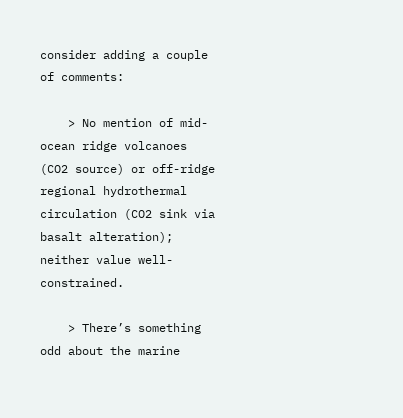consider adding a couple of comments:

    > No mention of mid-ocean ridge volcanoes (CO2 source) or off-ridge regional hydrothermal circulation (CO2 sink via basalt alteration); neither value well-constrained.

    > There’s something odd about the marine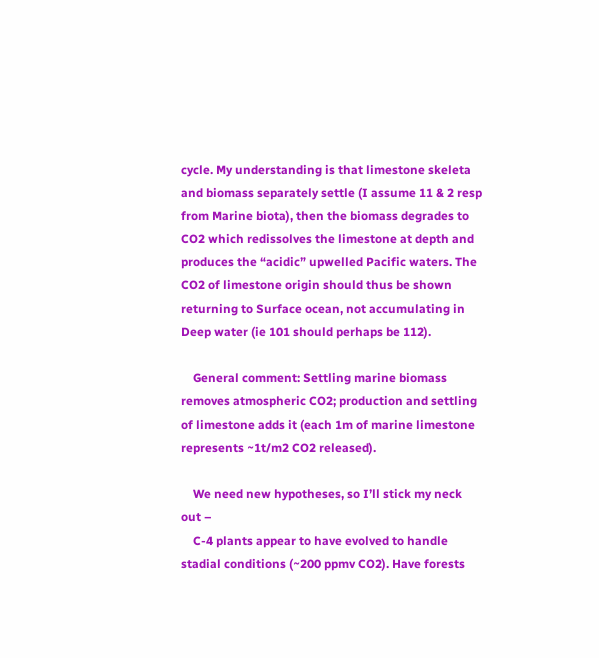cycle. My understanding is that limestone skeleta and biomass separately settle (I assume 11 & 2 resp from Marine biota), then the biomass degrades to CO2 which redissolves the limestone at depth and produces the “acidic” upwelled Pacific waters. The CO2 of limestone origin should thus be shown returning to Surface ocean, not accumulating in Deep water (ie 101 should perhaps be 112).

    General comment: Settling marine biomass removes atmospheric CO2; production and settling of limestone adds it (each 1m of marine limestone represents ~1t/m2 CO2 released).

    We need new hypotheses, so I’ll stick my neck out –
    C-4 plants appear to have evolved to handle stadial conditions (~200 ppmv CO2). Have forests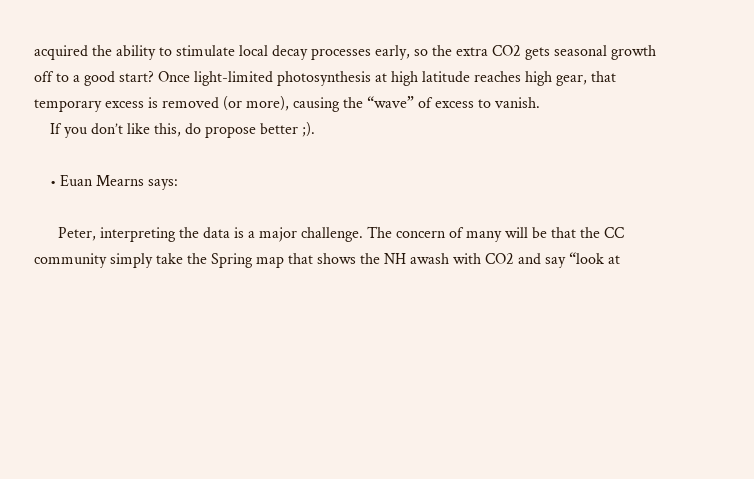acquired the ability to stimulate local decay processes early, so the extra CO2 gets seasonal growth off to a good start? Once light-limited photosynthesis at high latitude reaches high gear, that temporary excess is removed (or more), causing the “wave” of excess to vanish.
    If you don’t like this, do propose better ;).

    • Euan Mearns says:

      Peter, interpreting the data is a major challenge. The concern of many will be that the CC community simply take the Spring map that shows the NH awash with CO2 and say “look at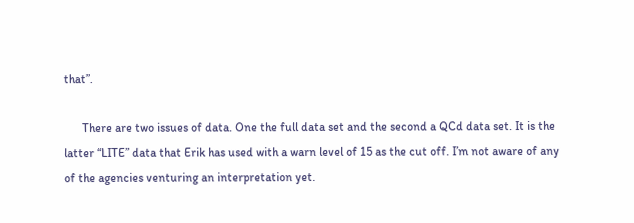that”.

      There are two issues of data. One the full data set and the second a QCd data set. It is the latter “LITE” data that Erik has used with a warn level of 15 as the cut off. I’m not aware of any of the agencies venturing an interpretation yet.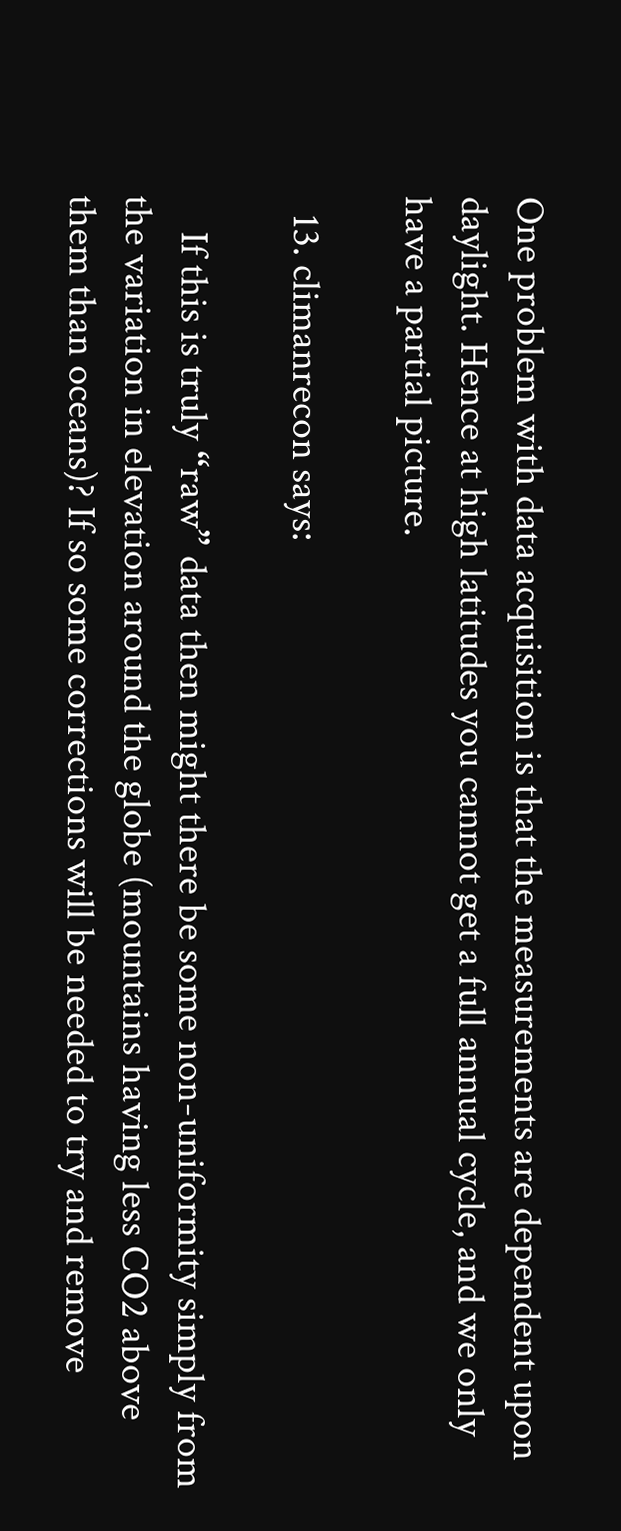One problem with data acquisition is that the measurements are dependent upon daylight. Hence at high latitudes you cannot get a full annual cycle, and we only have a partial picture.

  13. climanrecon says:

    If this is truly “raw” data then might there be some non-uniformity simply from the variation in elevation around the globe (mountains having less CO2 above them than oceans)? If so some corrections will be needed to try and remove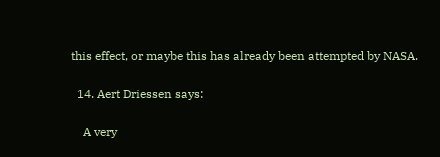this effect, or maybe this has already been attempted by NASA.

  14. Aert Driessen says:

    A very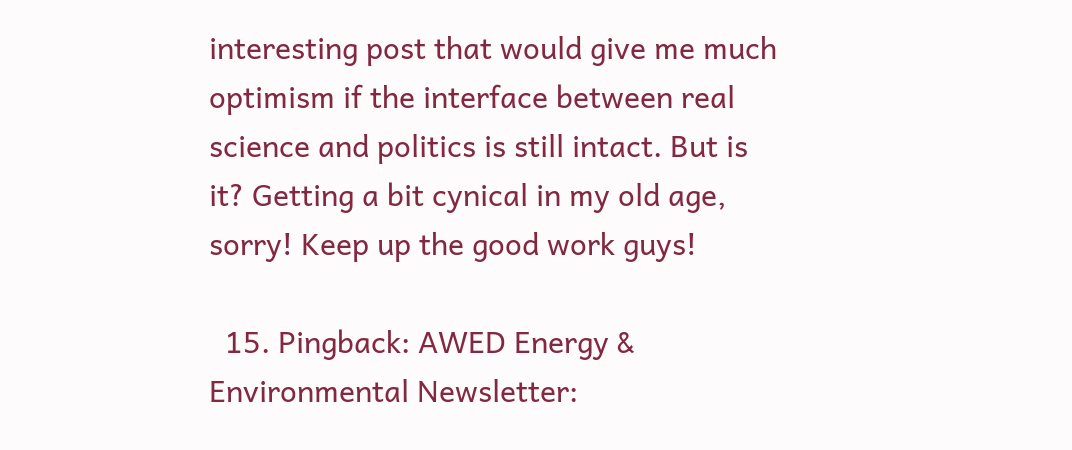interesting post that would give me much optimism if the interface between real science and politics is still intact. But is it? Getting a bit cynical in my old age, sorry! Keep up the good work guys!

  15. Pingback: AWED Energy & Environmental Newsletter: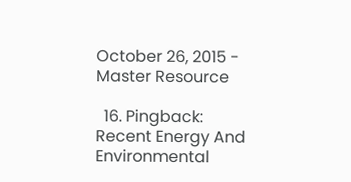October 26, 2015 - Master Resource

  16. Pingback: Recent Energy And Environmental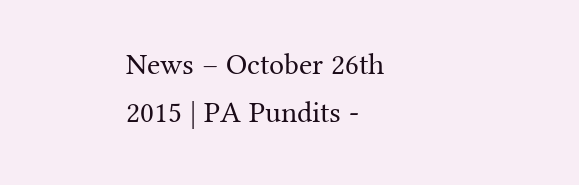News – October 26th 2015 | PA Pundits -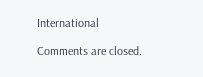International

Comments are closed.